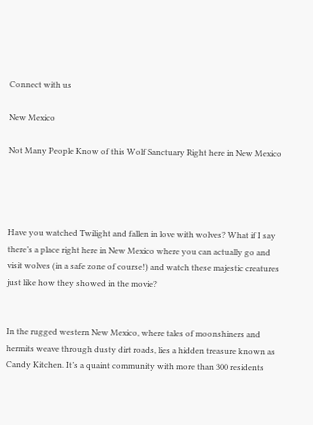Connect with us

New Mexico

Not Many People Know of this Wolf Sanctuary Right here in New Mexico




Have you watched Twilight and fallen in love with wolves? What if I say there’s a place right here in New Mexico where you can actually go and visit wolves (in a safe zone of course!) and watch these majestic creatures just like how they showed in the movie?


In the rugged western New Mexico, where tales of moonshiners and hermits weave through dusty dirt roads, lies a hidden treasure known as Candy Kitchen. It’s a quaint community with more than 300 residents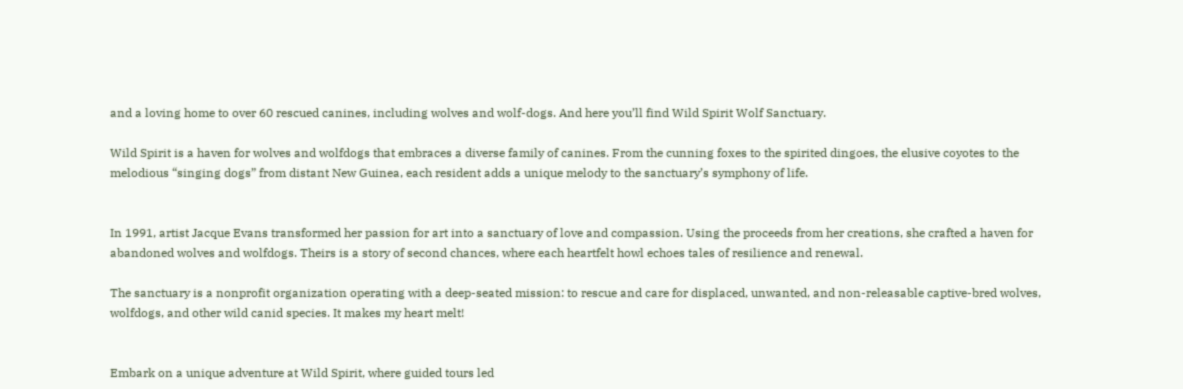and a loving home to over 60 rescued canines, including wolves and wolf-dogs. And here you’ll find Wild Spirit Wolf Sanctuary.

Wild Spirit is a haven for wolves and wolfdogs that embraces a diverse family of canines. From the cunning foxes to the spirited dingoes, the elusive coyotes to the melodious “singing dogs” from distant New Guinea, each resident adds a unique melody to the sanctuary’s symphony of life.


In 1991, artist Jacque Evans transformed her passion for art into a sanctuary of love and compassion. Using the proceeds from her creations, she crafted a haven for abandoned wolves and wolfdogs. Theirs is a story of second chances, where each heartfelt howl echoes tales of resilience and renewal.

The sanctuary is a nonprofit organization operating with a deep-seated mission: to rescue and care for displaced, unwanted, and non-releasable captive-bred wolves, wolfdogs, and other wild canid species. It makes my heart melt!


Embark on a unique adventure at Wild Spirit, where guided tours led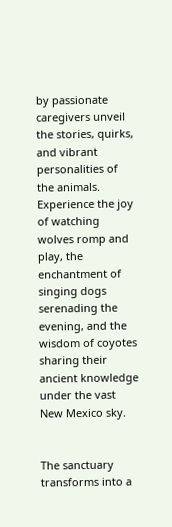by passionate caregivers unveil the stories, quirks, and vibrant personalities of the animals. Experience the joy of watching wolves romp and play, the enchantment of singing dogs serenading the evening, and the wisdom of coyotes sharing their ancient knowledge under the vast New Mexico sky.


The sanctuary transforms into a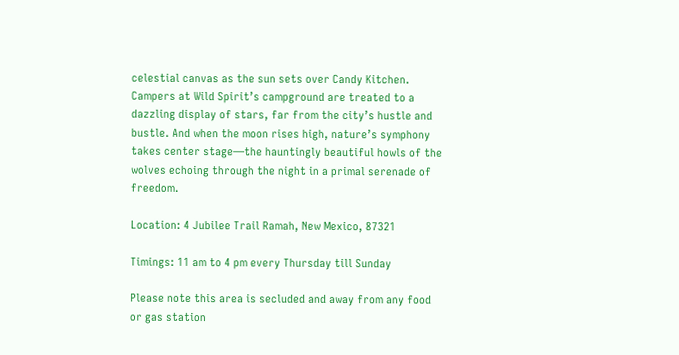celestial canvas as the sun sets over Candy Kitchen. Campers at Wild Spirit’s campground are treated to a dazzling display of stars, far from the city’s hustle and bustle. And when the moon rises high, nature’s symphony takes center stage—the hauntingly beautiful howls of the wolves echoing through the night in a primal serenade of freedom.

Location: 4 Jubilee Trail Ramah, New Mexico, 87321

Timings: 11 am to 4 pm every Thursday till Sunday

Please note this area is secluded and away from any food or gas station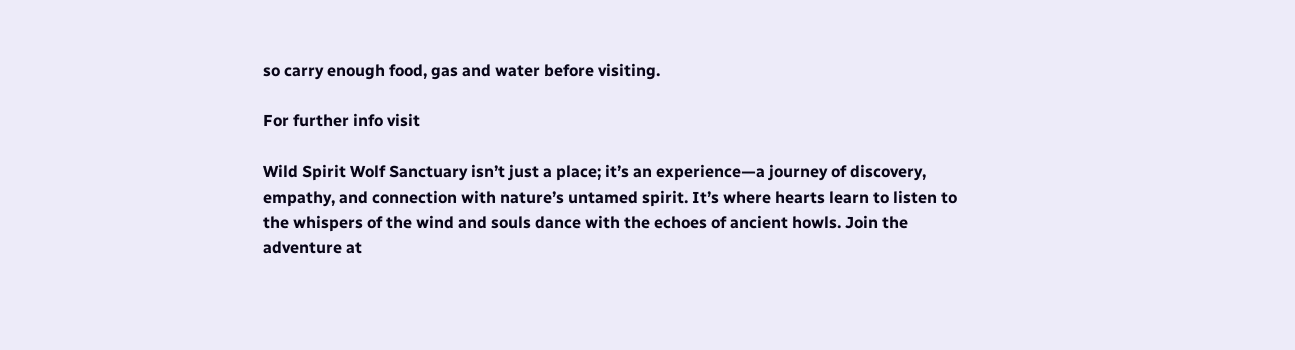so carry enough food, gas and water before visiting.

For further info visit

Wild Spirit Wolf Sanctuary isn’t just a place; it’s an experience—a journey of discovery, empathy, and connection with nature’s untamed spirit. It’s where hearts learn to listen to the whispers of the wind and souls dance with the echoes of ancient howls. Join the adventure at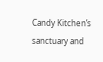Candy Kitchen’s sanctuary and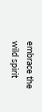embrace the wild spirit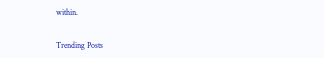within.


Trending Posts